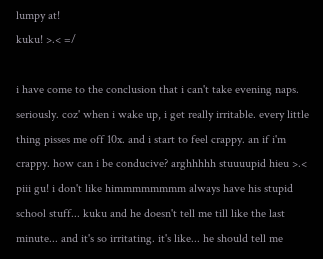lumpy at!
kuku! >.< =/

i have come to the conclusion that i can't take evening naps. seriously. coz' when i wake up, i get really irritable. every little thing pisses me off 10x. and i start to feel crappy. an if i'm crappy. how can i be conducive? arghhhhh stuuuupid hieu >.< piii gu! i don't like himmmmmmmm always have his stupid school stuff... kuku and he doesn't tell me till like the last minute... and it's so irritating. it's like... he should tell me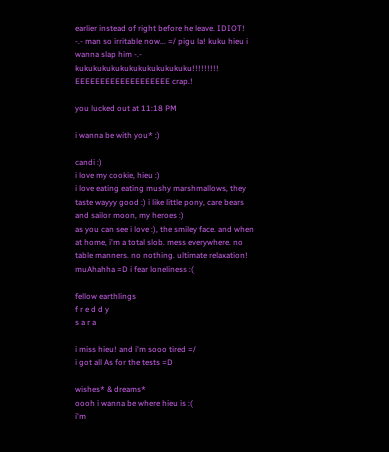earlier instead of right before he leave. IDIOT! -.- man so irritable now... =/ pigu la! kuku hieu i wanna slap him -.- kukukukukukukukukukukukuku!!!!!!!!! EEEEEEEEEEEEEEEEEEE crap.!

you lucked out at 11:18 PM

i wanna be with you* :)

candi :)
i love my cookie, hieu :)
i love eating eating mushy marshmallows, they taste wayyy good :) i like little pony, care bears and sailor moon, my heroes :)
as you can see i love :), the smiley face. and when at home, i'm a total slob. mess everywhere. no table manners. no nothing. ultimate relaxation! muAhahha =D i fear loneliness :(

fellow earthlings
f r e d d y
s a r a

i miss hieu! and i'm sooo tired =/
i got all As for the tests =D

wishes* & dreams*
oooh i wanna be where hieu is :(
i'm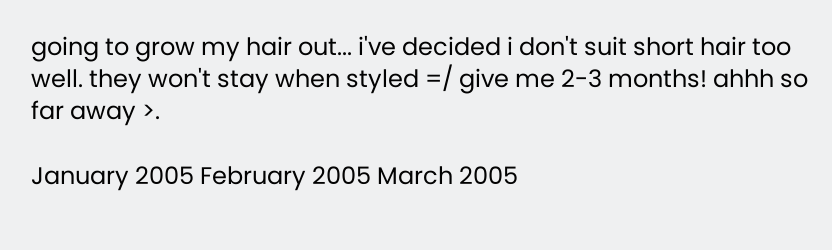going to grow my hair out... i've decided i don't suit short hair too well. they won't stay when styled =/ give me 2-3 months! ahhh so far away >.

January 2005 February 2005 March 2005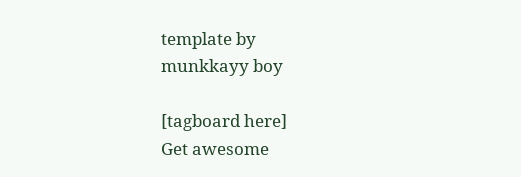template by
munkkayy boy

[tagboard here]
Get awesome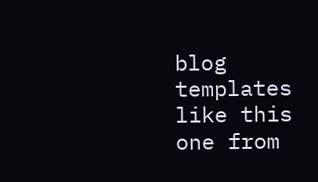blog templates like this one from